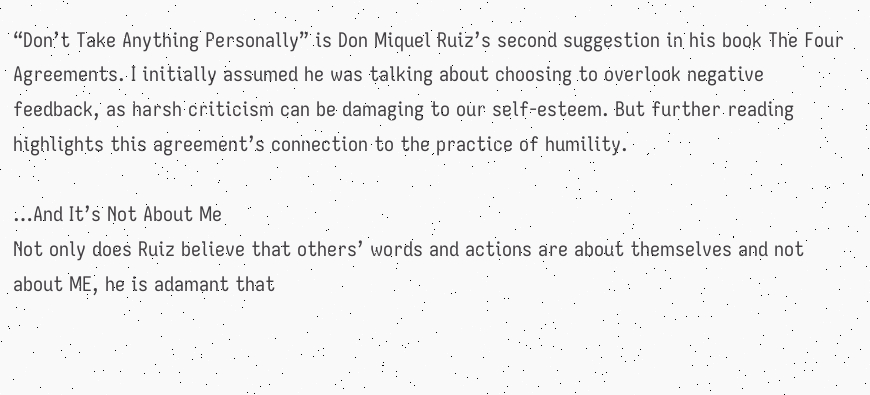“Don’t Take Anything Personally” is Don Miquel Ruiz’s second suggestion in his book The Four Agreements. I initially assumed he was talking about choosing to overlook negative feedback, as harsh criticism can be damaging to our self-esteem. But further reading highlights this agreement’s connection to the practice of humility.

…And It’s Not About Me
Not only does Ruiz believe that others’ words and actions are about themselves and not about ME, he is adamant that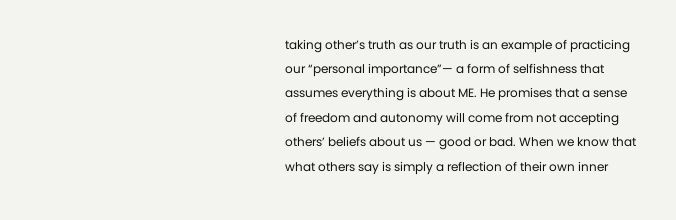taking other’s truth as our truth is an example of practicing our “personal importance”— a form of selfishness that assumes everything is about ME. He promises that a sense of freedom and autonomy will come from not accepting others’ beliefs about us — good or bad. When we know that what others say is simply a reflection of their own inner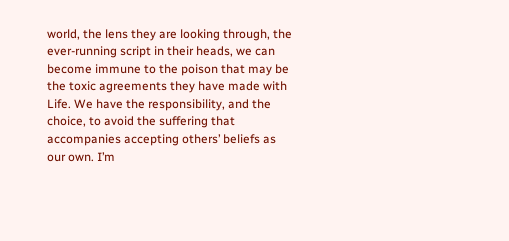world, the lens they are looking through, the ever-running script in their heads, we can become immune to the poison that may be the toxic agreements they have made with Life. We have the responsibility, and the choice, to avoid the suffering that accompanies accepting others’ beliefs as our own. I’m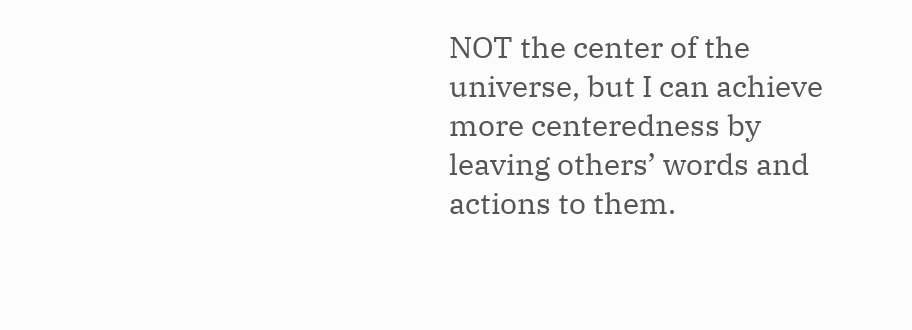NOT the center of the universe, but I can achieve more centeredness by leaving others’ words and actions to them.